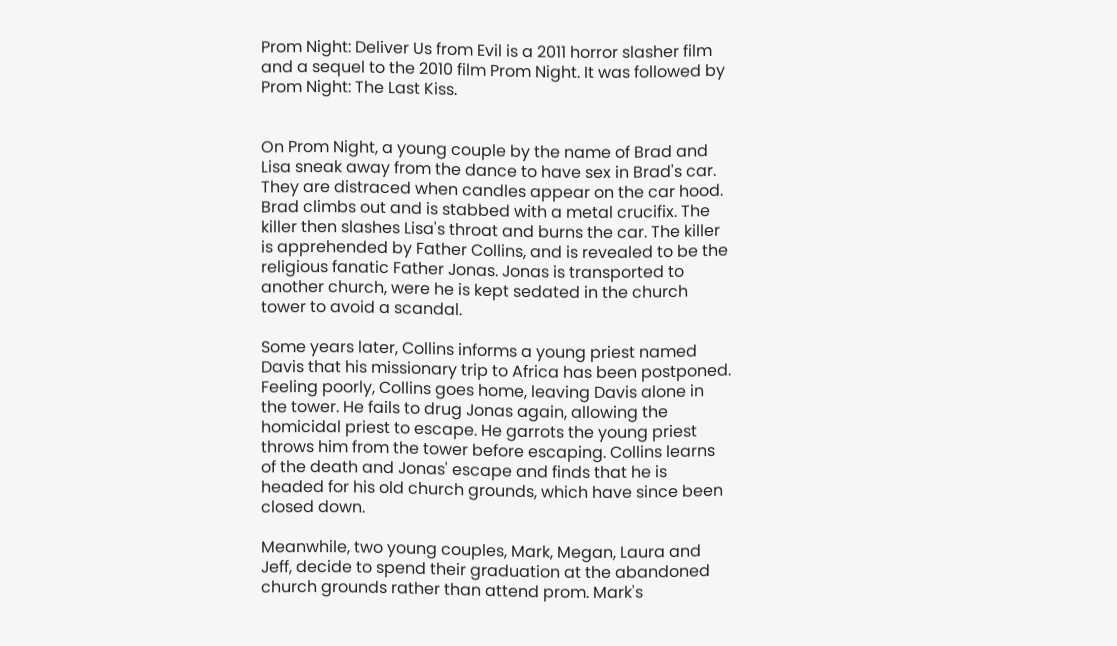Prom Night: Deliver Us from Evil is a 2011 horror slasher film and a sequel to the 2010 film Prom Night. It was followed by Prom Night: The Last Kiss.


On Prom Night, a young couple by the name of Brad and Lisa sneak away from the dance to have sex in Brad's car. They are distraced when candles appear on the car hood. Brad climbs out and is stabbed with a metal crucifix. The killer then slashes Lisa's throat and burns the car. The killer is apprehended by Father Collins, and is revealed to be the religious fanatic Father Jonas. Jonas is transported to another church, were he is kept sedated in the church tower to avoid a scandal.

Some years later, Collins informs a young priest named Davis that his missionary trip to Africa has been postponed. Feeling poorly, Collins goes home, leaving Davis alone in the tower. He fails to drug Jonas again, allowing the homicidal priest to escape. He garrots the young priest throws him from the tower before escaping. Collins learns of the death and Jonas' escape and finds that he is headed for his old church grounds, which have since been closed down.

Meanwhile, two young couples, Mark, Megan, Laura and Jeff, decide to spend their graduation at the abandoned church grounds rather than attend prom. Mark's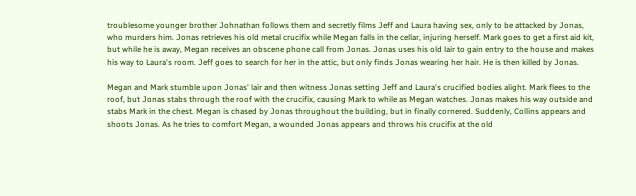troublesome younger brother Johnathan follows them and secretly films Jeff and Laura having sex, only to be attacked by Jonas, who murders him. Jonas retrieves his old metal crucifix while Megan falls in the cellar, injuring herself. Mark goes to get a first aid kit, but while he is away, Megan receives an obscene phone call from Jonas. Jonas uses his old lair to gain entry to the house and makes his way to Laura's room. Jeff goes to search for her in the attic, but only finds Jonas wearing her hair. He is then killed by Jonas.

Megan and Mark stumble upon Jonas' lair and then witness Jonas setting Jeff and Laura's crucified bodies alight. Mark flees to the roof, but Jonas stabs through the roof with the crucifix, causing Mark to while as Megan watches. Jonas makes his way outside and stabs Mark in the chest. Megan is chased by Jonas throughout the building, but in finally cornered. Suddenly, Collins appears and shoots Jonas. As he tries to comfort Megan, a wounded Jonas appears and throws his crucifix at the old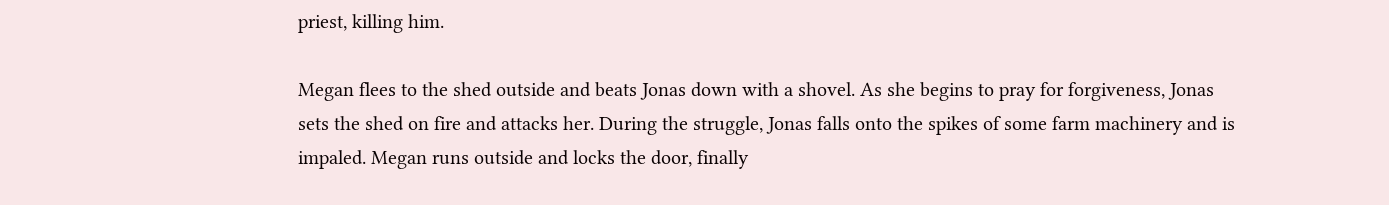priest, killing him.

Megan flees to the shed outside and beats Jonas down with a shovel. As she begins to pray for forgiveness, Jonas sets the shed on fire and attacks her. During the struggle, Jonas falls onto the spikes of some farm machinery and is impaled. Megan runs outside and locks the door, finally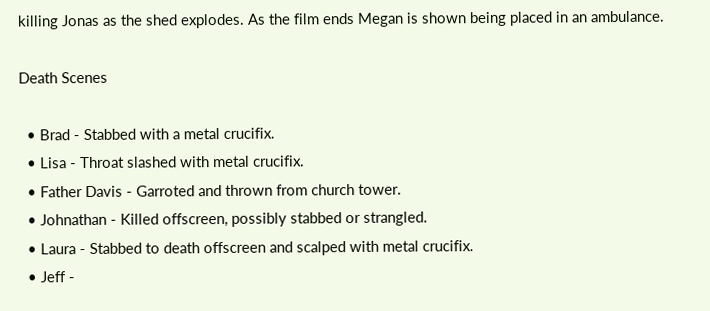killing Jonas as the shed explodes. As the film ends Megan is shown being placed in an ambulance.

Death Scenes

  • Brad - Stabbed with a metal crucifix.
  • Lisa - Throat slashed with metal crucifix.
  • Father Davis - Garroted and thrown from church tower.
  • Johnathan - Killed offscreen, possibly stabbed or strangled.
  • Laura - Stabbed to death offscreen and scalped with metal crucifix.
  • Jeff -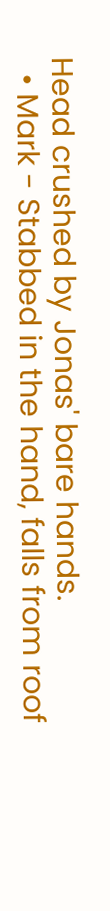Head crushed by Jonas' bare hands.
  • Mark - Stabbed in the hand, falls from roof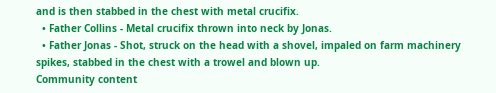and is then stabbed in the chest with metal crucifix.
  • Father Collins - Metal crucifix thrown into neck by Jonas.
  • Father Jonas - Shot, struck on the head with a shovel, impaled on farm machinery spikes, stabbed in the chest with a trowel and blown up.
Community content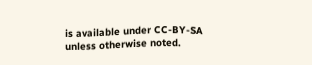is available under CC-BY-SA unless otherwise noted.